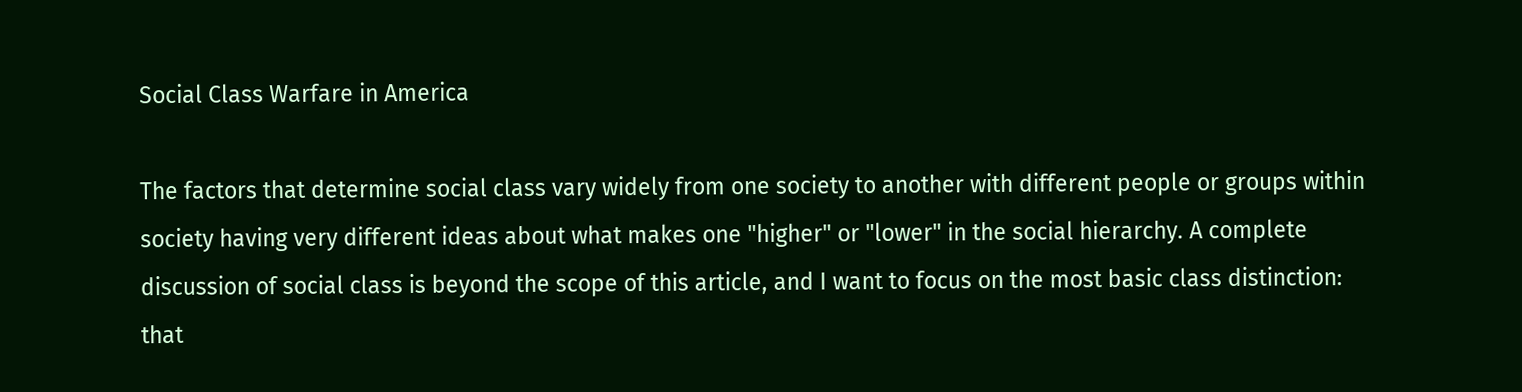Social Class Warfare in America

The factors that determine social class vary widely from one society to another with different people or groups within society having very different ideas about what makes one "higher" or "lower" in the social hierarchy. A complete discussion of social class is beyond the scope of this article, and I want to focus on the most basic class distinction: that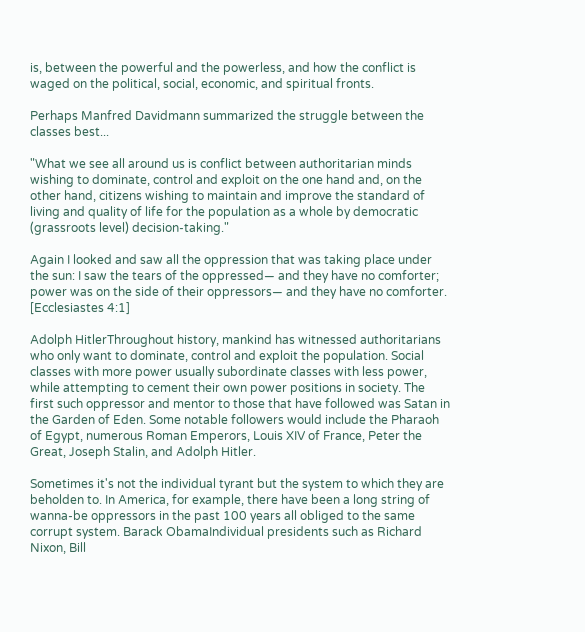is, between the powerful and the powerless, and how the conflict is waged on the political, social, economic, and spiritual fronts.

Perhaps Manfred Davidmann summarized the struggle between the classes best...

"What we see all around us is conflict between authoritarian minds wishing to dominate, control and exploit on the one hand and, on the other hand, citizens wishing to maintain and improve the standard of living and quality of life for the population as a whole by democratic (grassroots level) decision-taking."

Again I looked and saw all the oppression that was taking place under the sun: I saw the tears of the oppressed— and they have no comforter; power was on the side of their oppressors— and they have no comforter. [Ecclesiastes 4:1]

Adolph HitlerThroughout history, mankind has witnessed authoritarians who only want to dominate, control and exploit the population. Social classes with more power usually subordinate classes with less power, while attempting to cement their own power positions in society. The first such oppressor and mentor to those that have followed was Satan in the Garden of Eden. Some notable followers would include the Pharaoh of Egypt, numerous Roman Emperors, Louis XIV of France, Peter the Great, Joseph Stalin, and Adolph Hitler.

Sometimes it's not the individual tyrant but the system to which they are beholden to. In America, for example, there have been a long string of wanna-be oppressors in the past 100 years all obliged to the same corrupt system. Barack ObamaIndividual presidents such as Richard Nixon, Bill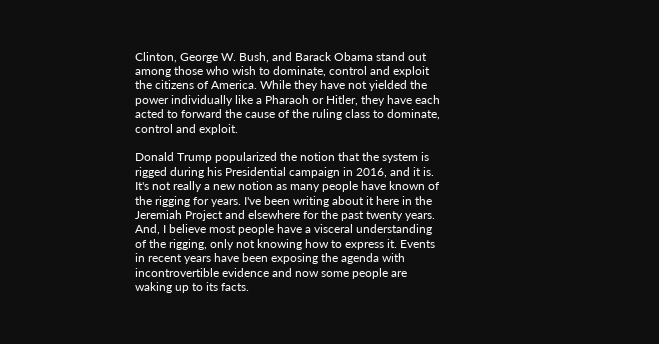Clinton, George W. Bush, and Barack Obama stand out among those who wish to dominate, control and exploit the citizens of America. While they have not yielded the power individually like a Pharaoh or Hitler, they have each acted to forward the cause of the ruling class to dominate, control and exploit.

Donald Trump popularized the notion that the system is rigged during his Presidential campaign in 2016, and it is. It's not really a new notion as many people have known of the rigging for years. I've been writing about it here in the Jeremiah Project and elsewhere for the past twenty years. And, I believe most people have a visceral understanding of the rigging, only not knowing how to express it. Events in recent years have been exposing the agenda with incontrovertible evidence and now some people are waking up to its facts.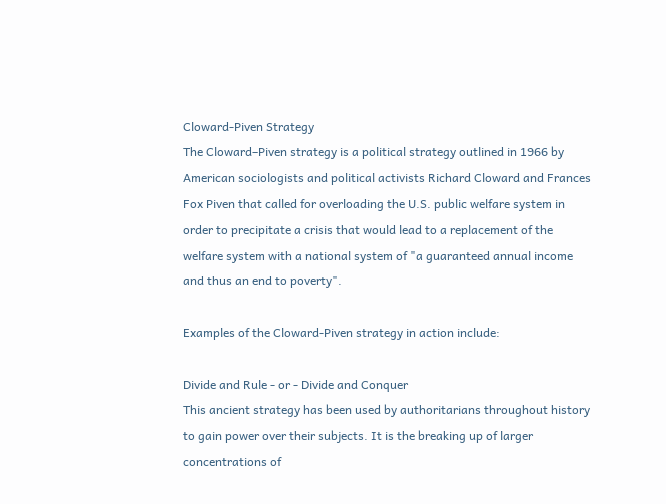Cloward-Piven Strategy
The Cloward–Piven strategy is a political strategy outlined in 1966 by American sociologists and political activists Richard Cloward and Frances Fox Piven that called for overloading the U.S. public welfare system in order to precipitate a crisis that would lead to a replacement of the welfare system with a national system of "a guaranteed annual income and thus an end to poverty".

Examples of the Cloward-Piven strategy in action include:

Divide and Rule - or - Divide and Conquer
This ancient strategy has been used by authoritarians throughout history to gain power over their subjects. It is the breaking up of larger concentrations of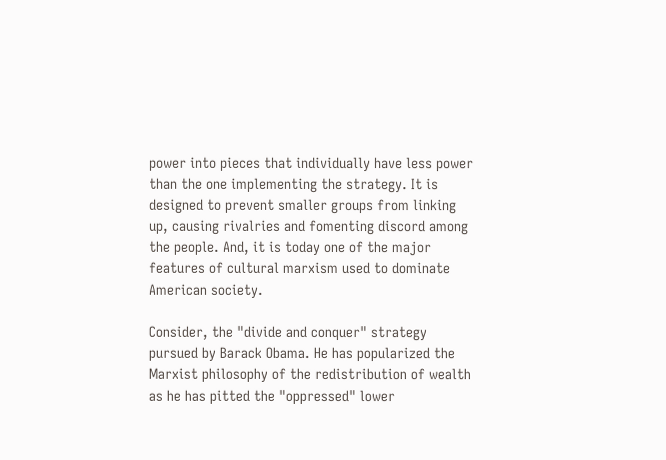power into pieces that individually have less power than the one implementing the strategy. It is designed to prevent smaller groups from linking up, causing rivalries and fomenting discord among the people. And, it is today one of the major features of cultural marxism used to dominate American society.

Consider, the "divide and conquer" strategy pursued by Barack Obama. He has popularized the Marxist philosophy of the redistribution of wealth as he has pitted the "oppressed" lower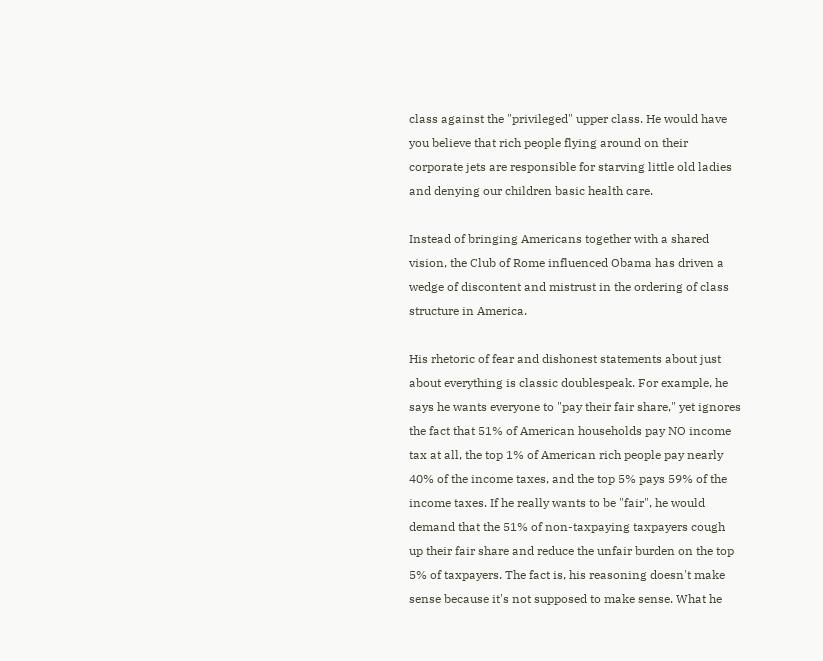class against the "privileged" upper class. He would have you believe that rich people flying around on their corporate jets are responsible for starving little old ladies and denying our children basic health care.

Instead of bringing Americans together with a shared vision, the Club of Rome influenced Obama has driven a wedge of discontent and mistrust in the ordering of class structure in America.

His rhetoric of fear and dishonest statements about just about everything is classic doublespeak. For example, he says he wants everyone to "pay their fair share," yet ignores the fact that 51% of American households pay NO income tax at all, the top 1% of American rich people pay nearly 40% of the income taxes, and the top 5% pays 59% of the income taxes. If he really wants to be "fair", he would demand that the 51% of non-taxpaying taxpayers cough up their fair share and reduce the unfair burden on the top 5% of taxpayers. The fact is, his reasoning doesn't make sense because it's not supposed to make sense. What he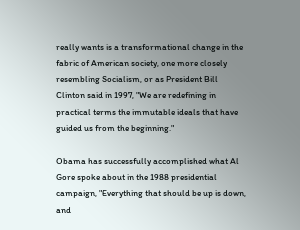really wants is a transformational change in the fabric of American society, one more closely resembling Socialism, or as President Bill Clinton said in 1997, "We are redefining in practical terms the immutable ideals that have guided us from the beginning."

Obama has successfully accomplished what Al Gore spoke about in the 1988 presidential campaign, "Everything that should be up is down, and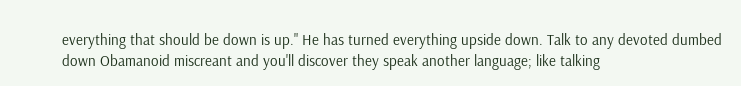everything that should be down is up." He has turned everything upside down. Talk to any devoted dumbed down Obamanoid miscreant and you'll discover they speak another language; like talking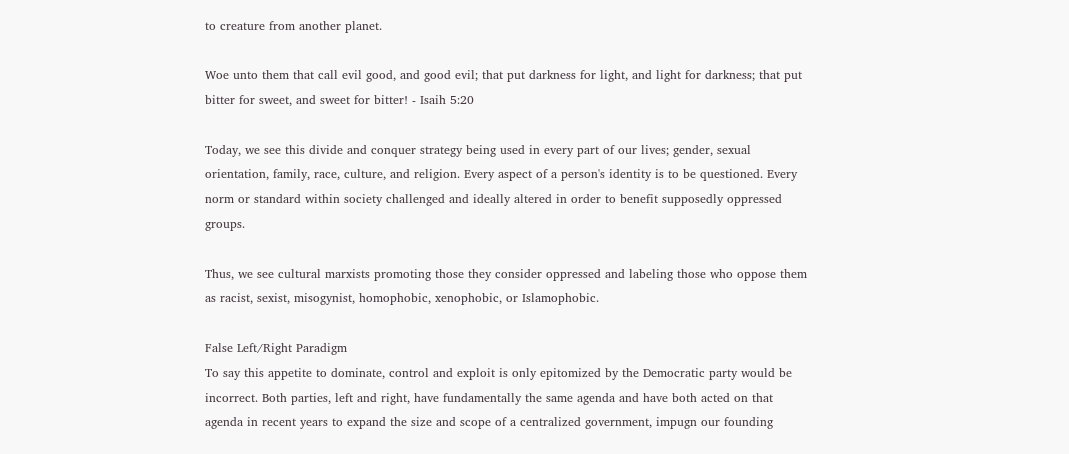to creature from another planet.

Woe unto them that call evil good, and good evil; that put darkness for light, and light for darkness; that put bitter for sweet, and sweet for bitter! - Isaih 5:20

Today, we see this divide and conquer strategy being used in every part of our lives; gender, sexual orientation, family, race, culture, and religion. Every aspect of a person's identity is to be questioned. Every norm or standard within society challenged and ideally altered in order to benefit supposedly oppressed groups.

Thus, we see cultural marxists promoting those they consider oppressed and labeling those who oppose them as racist, sexist, misogynist, homophobic, xenophobic, or Islamophobic.

False Left/Right Paradigm
To say this appetite to dominate, control and exploit is only epitomized by the Democratic party would be incorrect. Both parties, left and right, have fundamentally the same agenda and have both acted on that agenda in recent years to expand the size and scope of a centralized government, impugn our founding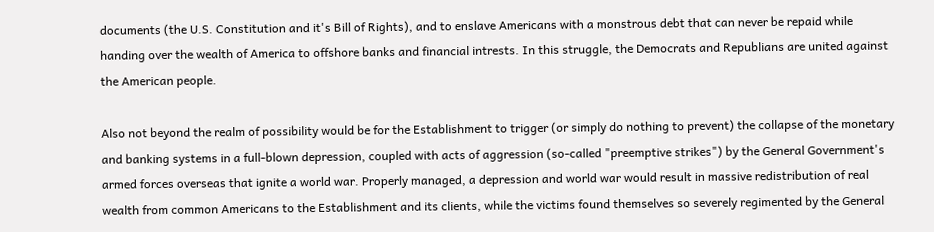documents (the U.S. Constitution and it's Bill of Rights), and to enslave Americans with a monstrous debt that can never be repaid while handing over the wealth of America to offshore banks and financial intrests. In this struggle, the Democrats and Republians are united against the American people.

Also not beyond the realm of possibility would be for the Establishment to trigger (or simply do nothing to prevent) the collapse of the monetary and banking systems in a full-blown depression, coupled with acts of aggression (so-called "preemptive strikes") by the General Government's armed forces overseas that ignite a world war. Properly managed, a depression and world war would result in massive redistribution of real wealth from common Americans to the Establishment and its clients, while the victims found themselves so severely regimented by the General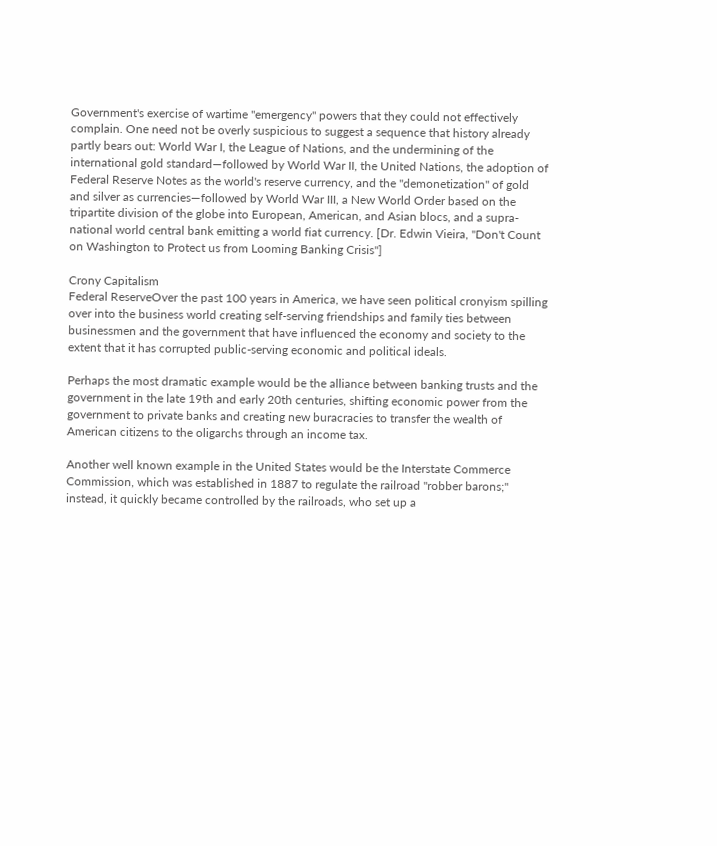Government's exercise of wartime "emergency" powers that they could not effectively complain. One need not be overly suspicious to suggest a sequence that history already partly bears out: World War I, the League of Nations, and the undermining of the international gold standard—followed by World War II, the United Nations, the adoption of Federal Reserve Notes as the world's reserve currency, and the "demonetization" of gold and silver as currencies—followed by World War III, a New World Order based on the tripartite division of the globe into European, American, and Asian blocs, and a supra-national world central bank emitting a world fiat currency. [Dr. Edwin Vieira, "Don't Count on Washington to Protect us from Looming Banking Crisis"]

Crony Capitalism
Federal ReserveOver the past 100 years in America, we have seen political cronyism spilling over into the business world creating self-serving friendships and family ties between businessmen and the government that have influenced the economy and society to the extent that it has corrupted public-serving economic and political ideals.

Perhaps the most dramatic example would be the alliance between banking trusts and the government in the late 19th and early 20th centuries, shifting economic power from the government to private banks and creating new buracracies to transfer the wealth of American citizens to the oligarchs through an income tax.

Another well known example in the United States would be the Interstate Commerce Commission, which was established in 1887 to regulate the railroad "robber barons;" instead, it quickly became controlled by the railroads, who set up a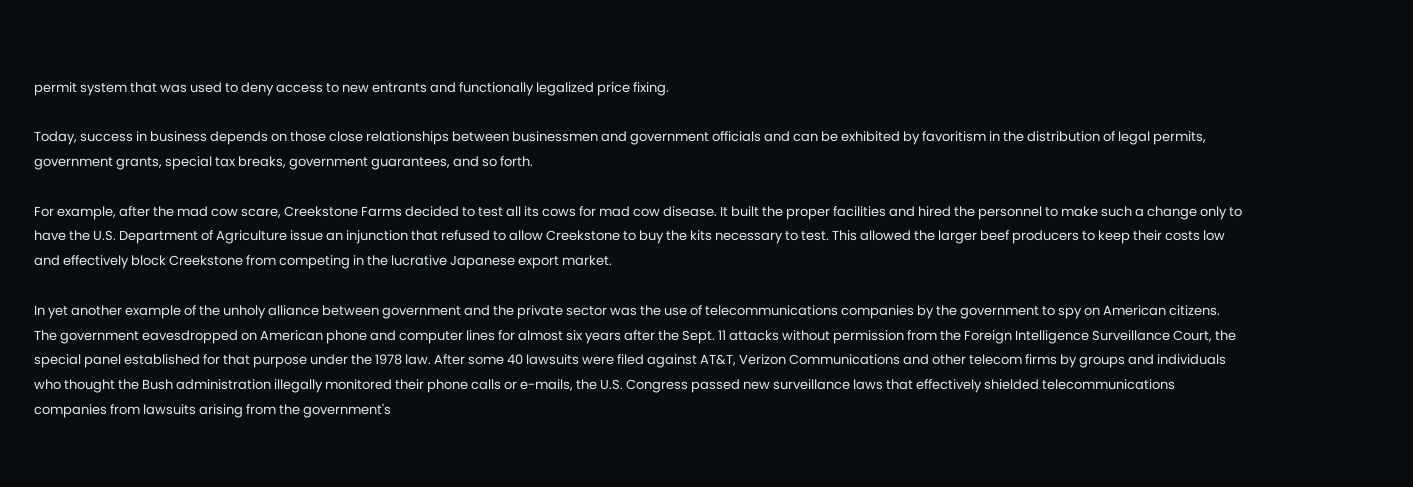permit system that was used to deny access to new entrants and functionally legalized price fixing.

Today, success in business depends on those close relationships between businessmen and government officials and can be exhibited by favoritism in the distribution of legal permits, government grants, special tax breaks, government guarantees, and so forth.

For example, after the mad cow scare, Creekstone Farms decided to test all its cows for mad cow disease. It built the proper facilities and hired the personnel to make such a change only to have the U.S. Department of Agriculture issue an injunction that refused to allow Creekstone to buy the kits necessary to test. This allowed the larger beef producers to keep their costs low and effectively block Creekstone from competing in the lucrative Japanese export market.

In yet another example of the unholy alliance between government and the private sector was the use of telecommunications companies by the government to spy on American citizens. The government eavesdropped on American phone and computer lines for almost six years after the Sept. 11 attacks without permission from the Foreign Intelligence Surveillance Court, the special panel established for that purpose under the 1978 law. After some 40 lawsuits were filed against AT&T, Verizon Communications and other telecom firms by groups and individuals who thought the Bush administration illegally monitored their phone calls or e-mails, the U.S. Congress passed new surveillance laws that effectively shielded telecommunications companies from lawsuits arising from the government's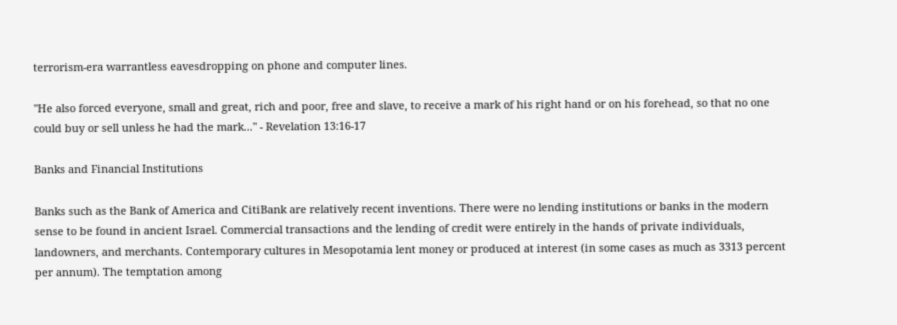terrorism-era warrantless eavesdropping on phone and computer lines.

"He also forced everyone, small and great, rich and poor, free and slave, to receive a mark of his right hand or on his forehead, so that no one could buy or sell unless he had the mark..." - Revelation 13:16-17

Banks and Financial Institutions

Banks such as the Bank of America and CitiBank are relatively recent inventions. There were no lending institutions or banks in the modern sense to be found in ancient Israel. Commercial transactions and the lending of credit were entirely in the hands of private individuals, landowners, and merchants. Contemporary cultures in Mesopotamia lent money or produced at interest (in some cases as much as 3313 percent per annum). The temptation among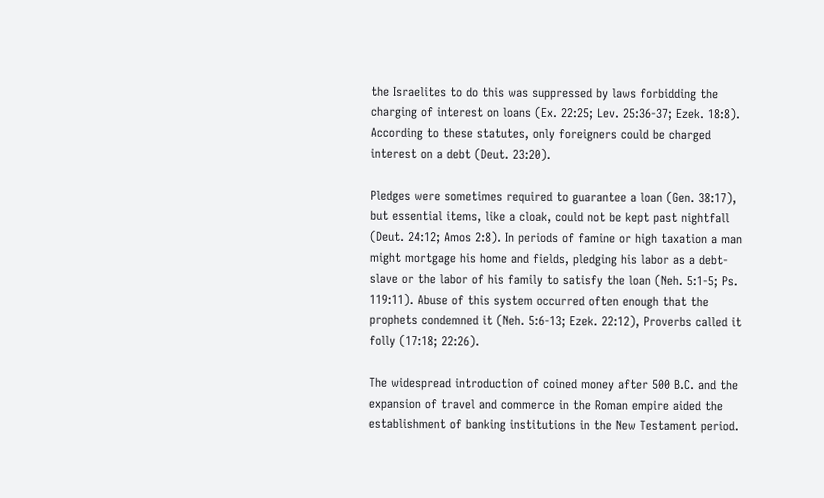the Israelites to do this was suppressed by laws forbidding the charging of interest on loans (Ex. 22:25; Lev. 25:36-37; Ezek. 18:8). According to these statutes, only foreigners could be charged interest on a debt (Deut. 23:20).

Pledges were sometimes required to guarantee a loan (Gen. 38:17), but essential items, like a cloak, could not be kept past nightfall (Deut. 24:12; Amos 2:8). In periods of famine or high taxation a man might mortgage his home and fields, pledging his labor as a debt-slave or the labor of his family to satisfy the loan (Neh. 5:1-5; Ps. 119:11). Abuse of this system occurred often enough that the prophets condemned it (Neh. 5:6-13; Ezek. 22:12), Proverbs called it folly (17:18; 22:26).

The widespread introduction of coined money after 500 B.C. and the expansion of travel and commerce in the Roman empire aided the establishment of banking institutions in the New Testament period.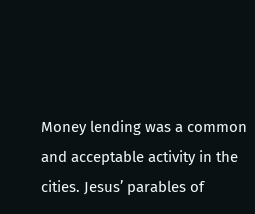Money lending was a common and acceptable activity in the cities. Jesus’ parables of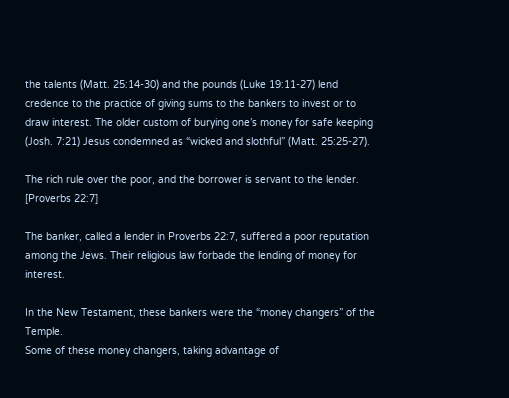the talents (Matt. 25:14-30) and the pounds (Luke 19:11-27) lend credence to the practice of giving sums to the bankers to invest or to draw interest. The older custom of burying one’s money for safe keeping (Josh. 7:21) Jesus condemned as “wicked and slothful” (Matt. 25:25-27).

The rich rule over the poor, and the borrower is servant to the lender.
[Proverbs 22:7]

The banker, called a lender in Proverbs 22:7, suffered a poor reputation among the Jews. Their religious law forbade the lending of money for interest.

In the New Testament, these bankers were the “money changers” of the Temple.
Some of these money changers, taking advantage of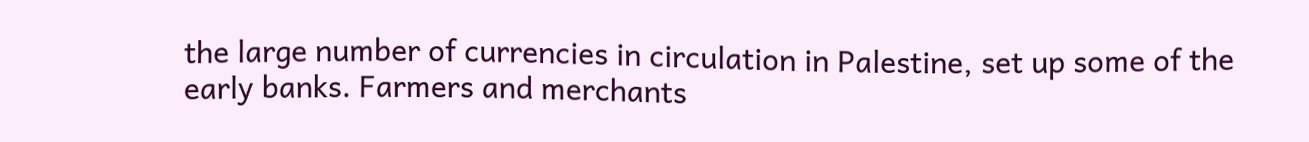the large number of currencies in circulation in Palestine, set up some of the early banks. Farmers and merchants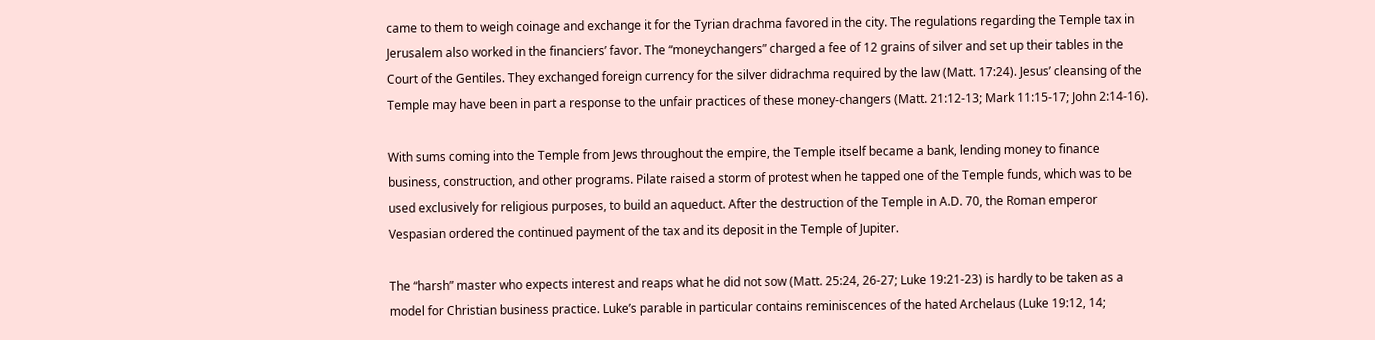came to them to weigh coinage and exchange it for the Tyrian drachma favored in the city. The regulations regarding the Temple tax in Jerusalem also worked in the financiers’ favor. The “moneychangers” charged a fee of 12 grains of silver and set up their tables in the Court of the Gentiles. They exchanged foreign currency for the silver didrachma required by the law (Matt. 17:24). Jesus’ cleansing of the Temple may have been in part a response to the unfair practices of these money-changers (Matt. 21:12-13; Mark 11:15-17; John 2:14-16).

With sums coming into the Temple from Jews throughout the empire, the Temple itself became a bank, lending money to finance business, construction, and other programs. Pilate raised a storm of protest when he tapped one of the Temple funds, which was to be used exclusively for religious purposes, to build an aqueduct. After the destruction of the Temple in A.D. 70, the Roman emperor Vespasian ordered the continued payment of the tax and its deposit in the Temple of Jupiter.

The “harsh” master who expects interest and reaps what he did not sow (Matt. 25:24, 26-27; Luke 19:21-23) is hardly to be taken as a model for Christian business practice. Luke’s parable in particular contains reminiscences of the hated Archelaus (Luke 19:12, 14;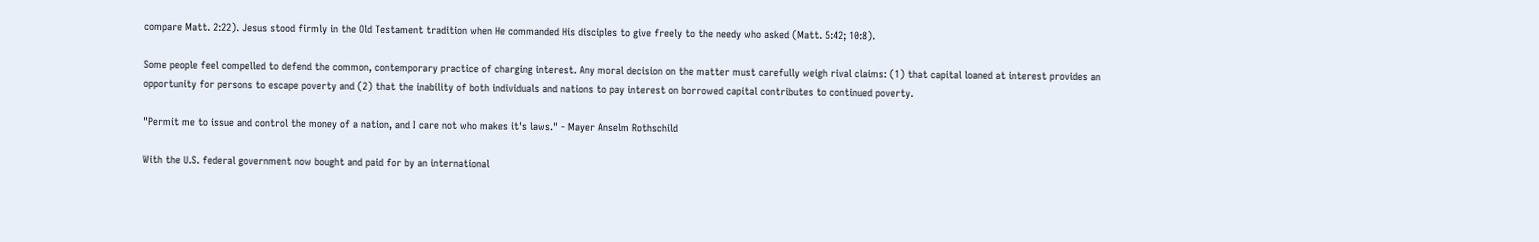compare Matt. 2:22). Jesus stood firmly in the Old Testament tradition when He commanded His disciples to give freely to the needy who asked (Matt. 5:42; 10:8).

Some people feel compelled to defend the common, contemporary practice of charging interest. Any moral decision on the matter must carefully weigh rival claims: (1) that capital loaned at interest provides an opportunity for persons to escape poverty and (2) that the inability of both individuals and nations to pay interest on borrowed capital contributes to continued poverty.

"Permit me to issue and control the money of a nation, and I care not who makes it's laws." - Mayer Anselm Rothschild

With the U.S. federal government now bought and paid for by an international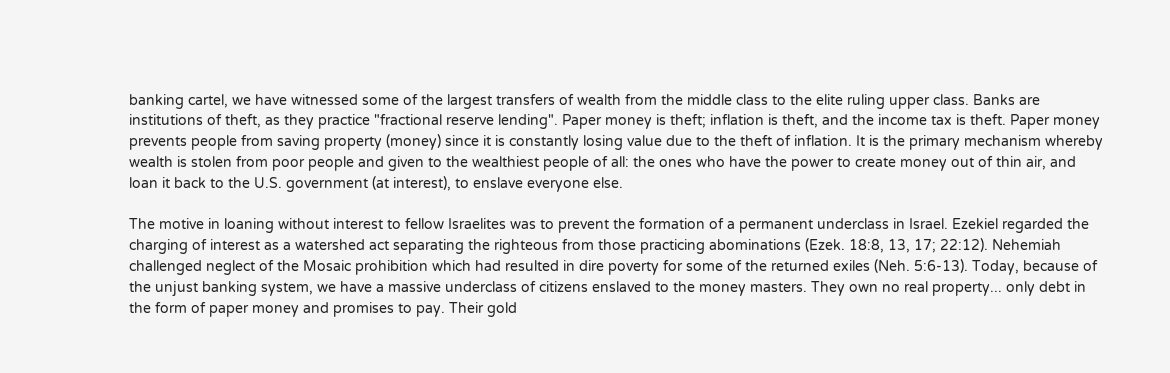banking cartel, we have witnessed some of the largest transfers of wealth from the middle class to the elite ruling upper class. Banks are institutions of theft, as they practice "fractional reserve lending". Paper money is theft; inflation is theft, and the income tax is theft. Paper money prevents people from saving property (money) since it is constantly losing value due to the theft of inflation. It is the primary mechanism whereby wealth is stolen from poor people and given to the wealthiest people of all: the ones who have the power to create money out of thin air, and loan it back to the U.S. government (at interest), to enslave everyone else.

The motive in loaning without interest to fellow Israelites was to prevent the formation of a permanent underclass in Israel. Ezekiel regarded the charging of interest as a watershed act separating the righteous from those practicing abominations (Ezek. 18:8, 13, 17; 22:12). Nehemiah challenged neglect of the Mosaic prohibition which had resulted in dire poverty for some of the returned exiles (Neh. 5:6-13). Today, because of the unjust banking system, we have a massive underclass of citizens enslaved to the money masters. They own no real property... only debt in the form of paper money and promises to pay. Their gold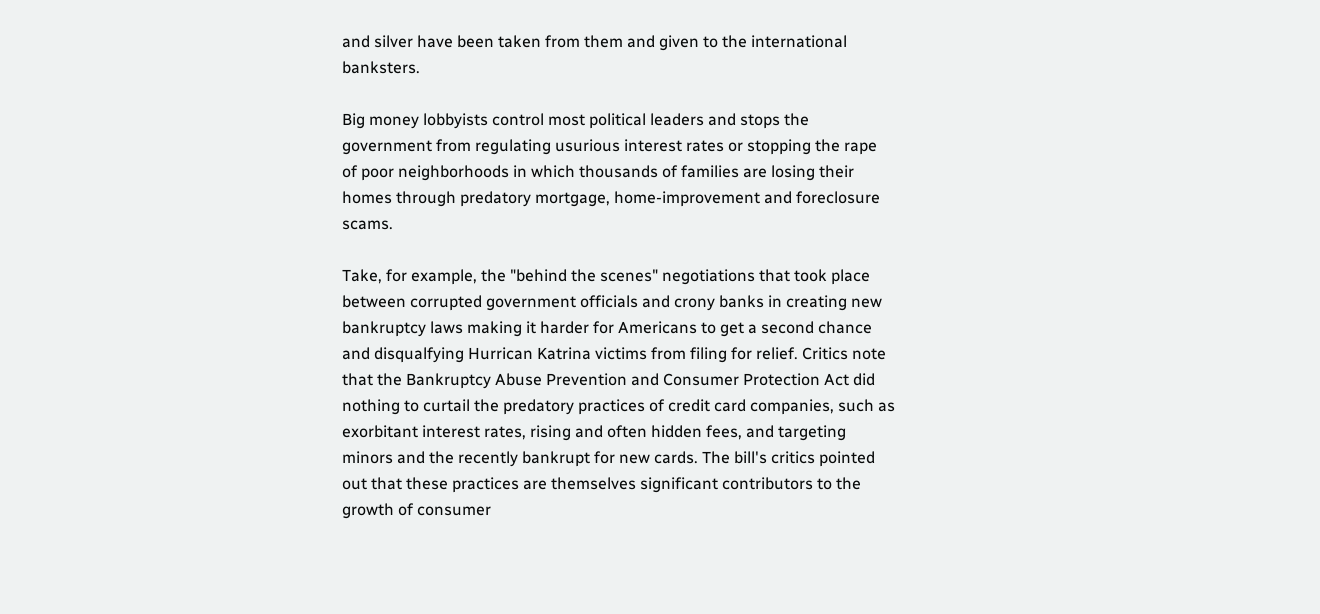and silver have been taken from them and given to the international banksters.

Big money lobbyists control most political leaders and stops the government from regulating usurious interest rates or stopping the rape of poor neighborhoods in which thousands of families are losing their homes through predatory mortgage, home-improvement and foreclosure scams.

Take, for example, the "behind the scenes" negotiations that took place between corrupted government officials and crony banks in creating new bankruptcy laws making it harder for Americans to get a second chance and disqualfying Hurrican Katrina victims from filing for relief. Critics note that the Bankruptcy Abuse Prevention and Consumer Protection Act did nothing to curtail the predatory practices of credit card companies, such as exorbitant interest rates, rising and often hidden fees, and targeting minors and the recently bankrupt for new cards. The bill's critics pointed out that these practices are themselves significant contributors to the growth of consumer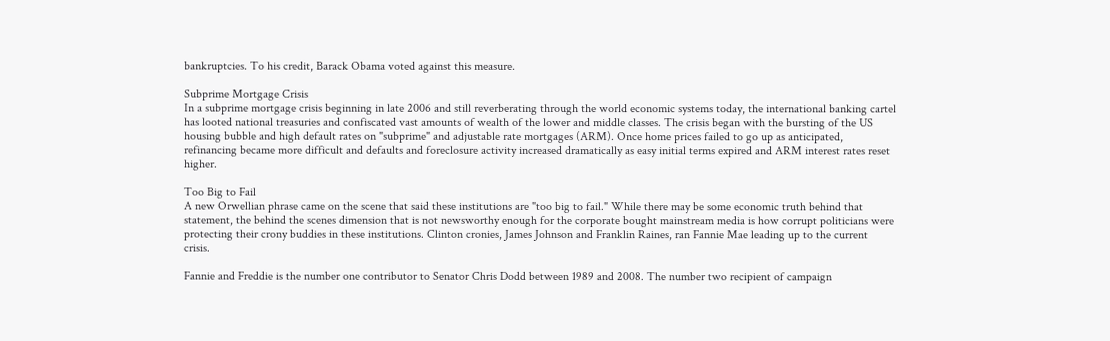bankruptcies. To his credit, Barack Obama voted against this measure.

Subprime Mortgage Crisis
In a subprime mortgage crisis beginning in late 2006 and still reverberating through the world economic systems today, the international banking cartel has looted national treasuries and confiscated vast amounts of wealth of the lower and middle classes. The crisis began with the bursting of the US housing bubble and high default rates on "subprime" and adjustable rate mortgages (ARM). Once home prices failed to go up as anticipated, refinancing became more difficult and defaults and foreclosure activity increased dramatically as easy initial terms expired and ARM interest rates reset higher.

Too Big to Fail
A new Orwellian phrase came on the scene that said these institutions are "too big to fail." While there may be some economic truth behind that statement, the behind the scenes dimension that is not newsworthy enough for the corporate bought mainstream media is how corrupt politicians were protecting their crony buddies in these institutions. Clinton cronies, James Johnson and Franklin Raines, ran Fannie Mae leading up to the current crisis.

Fannie and Freddie is the number one contributor to Senator Chris Dodd between 1989 and 2008. The number two recipient of campaign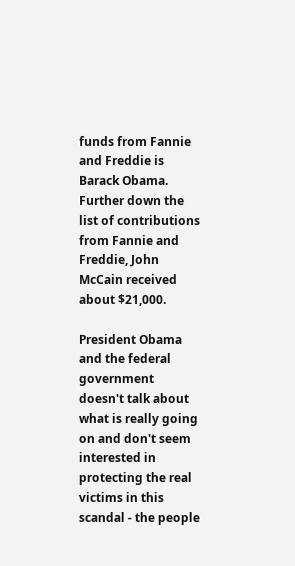funds from Fannie and Freddie is Barack Obama. Further down the list of contributions from Fannie and Freddie, John McCain received about $21,000.

President Obama and the federal government doesn't talk about what is really going on and don't seem interested in protecting the real victims in this scandal - the people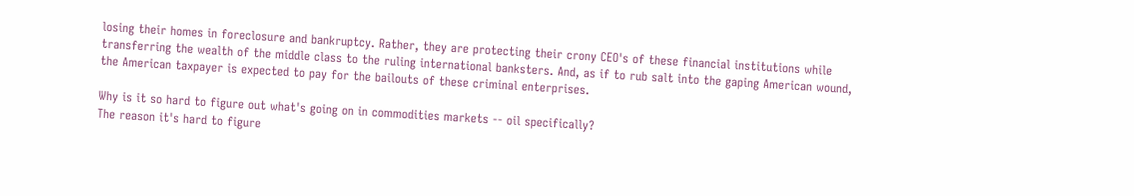losing their homes in foreclosure and bankruptcy. Rather, they are protecting their crony CEO's of these financial institutions while transferring the wealth of the middle class to the ruling international banksters. And, as if to rub salt into the gaping American wound, the American taxpayer is expected to pay for the bailouts of these criminal enterprises.

Why is it so hard to figure out what's going on in commodities markets -- oil specifically?
The reason it's hard to figure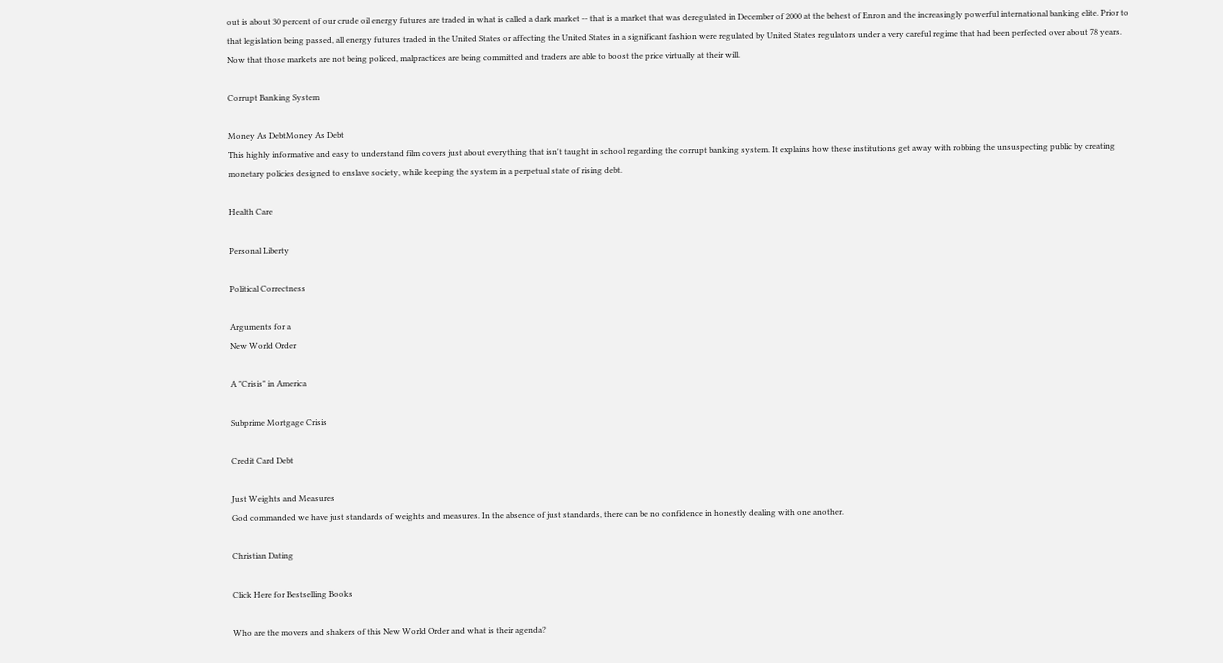out is about 30 percent of our crude oil energy futures are traded in what is called a dark market -- that is a market that was deregulated in December of 2000 at the behest of Enron and the increasingly powerful international banking elite. Prior to that legislation being passed, all energy futures traded in the United States or affecting the United States in a significant fashion were regulated by United States regulators under a very careful regime that had been perfected over about 78 years. Now that those markets are not being policed, malpractices are being committed and traders are able to boost the price virtually at their will.

Corrupt Banking System

Money As DebtMoney As Debt
This highly informative and easy to understand film covers just about everything that isn't taught in school regarding the corrupt banking system. It explains how these institutions get away with robbing the unsuspecting public by creating monetary policies designed to enslave society, while keeping the system in a perpetual state of rising debt.

Health Care

Personal Liberty

Political Correctness

Arguments for a
New World Order

A "Crisis" in America

Subprime Mortgage Crisis

Credit Card Debt

Just Weights and Measures
God commanded we have just standards of weights and measures. In the absence of just standards, there can be no confidence in honestly dealing with one another.

Christian Dating

Click Here for Bestselling Books

Who are the movers and shakers of this New World Order and what is their agenda?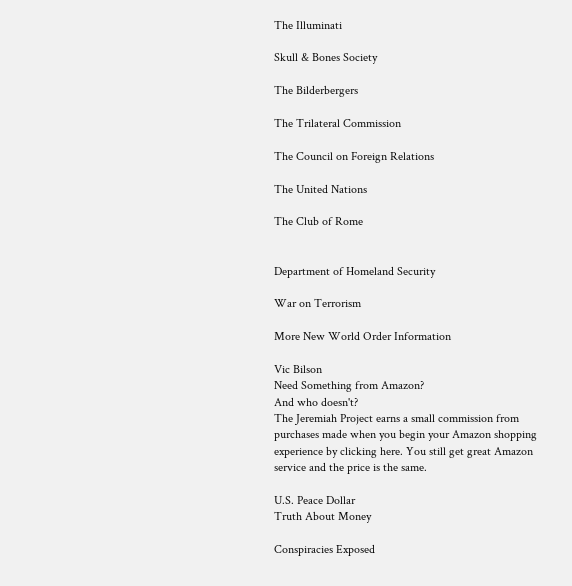The Illuminati

Skull & Bones Society

The Bilderbergers

The Trilateral Commission

The Council on Foreign Relations

The United Nations

The Club of Rome


Department of Homeland Security

War on Terrorism

More New World Order Information

Vic Bilson
Need Something from Amazon?
And who doesn't?
The Jeremiah Project earns a small commission from purchases made when you begin your Amazon shopping experience by clicking here. You still get great Amazon service and the price is the same.

U.S. Peace Dollar
Truth About Money

Conspiracies Exposed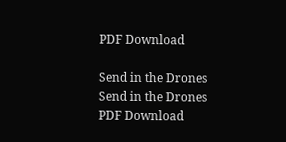PDF Download

Send in the Drones
Send in the Drones
PDF Download